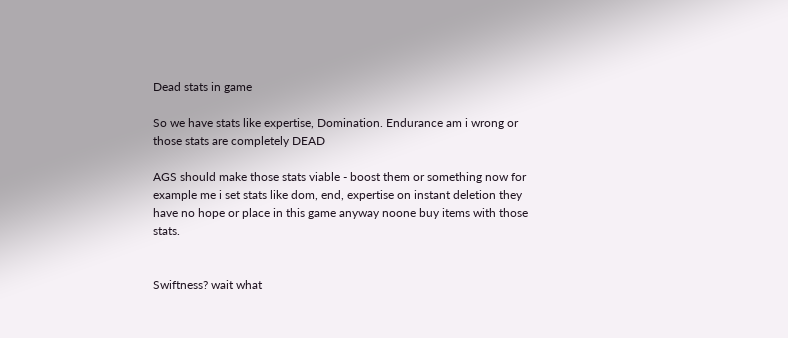Dead stats in game

So we have stats like expertise, Domination. Endurance am i wrong or those stats are completely DEAD

AGS should make those stats viable - boost them or something now for example me i set stats like dom, end, expertise on instant deletion they have no hope or place in this game anyway noone buy items with those stats.


Swiftness? wait what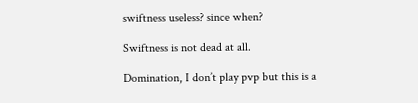swiftness useless? since when?

Swiftness is not dead at all.

Domination, I don’t play pvp but this is a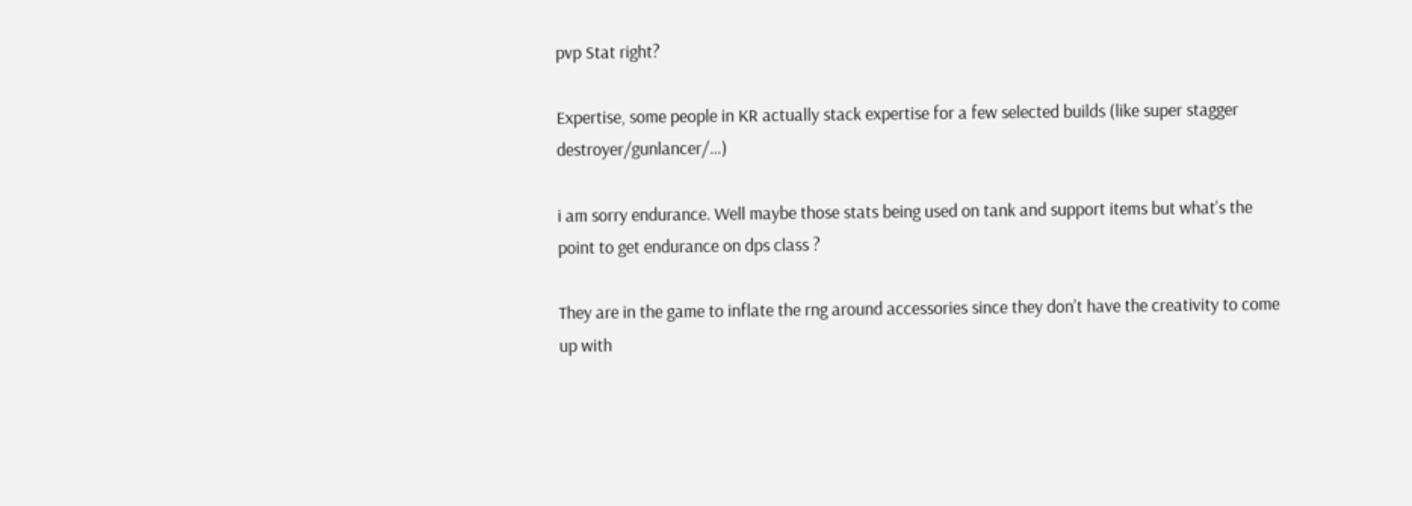pvp Stat right?

Expertise, some people in KR actually stack expertise for a few selected builds (like super stagger destroyer/gunlancer/…)

i am sorry endurance. Well maybe those stats being used on tank and support items but what’s the point to get endurance on dps class ?

They are in the game to inflate the rng around accessories since they don’t have the creativity to come up with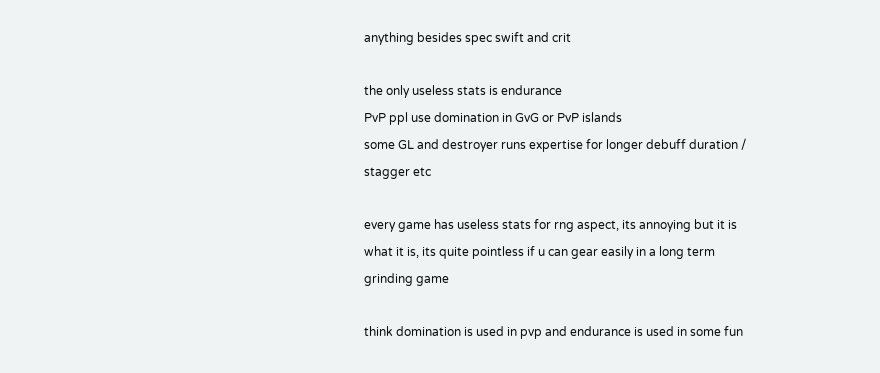anything besides spec swift and crit

the only useless stats is endurance
PvP ppl use domination in GvG or PvP islands
some GL and destroyer runs expertise for longer debuff duration / stagger etc

every game has useless stats for rng aspect, its annoying but it is what it is, its quite pointless if u can gear easily in a long term grinding game

think domination is used in pvp and endurance is used in some fun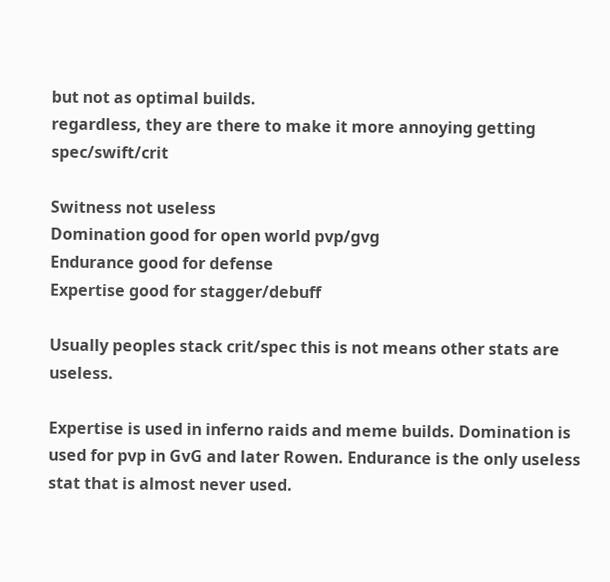but not as optimal builds.
regardless, they are there to make it more annoying getting spec/swift/crit

Switness not useless
Domination good for open world pvp/gvg
Endurance good for defense
Expertise good for stagger/debuff

Usually peoples stack crit/spec this is not means other stats are useless.

Expertise is used in inferno raids and meme builds. Domination is used for pvp in GvG and later Rowen. Endurance is the only useless stat that is almost never used.